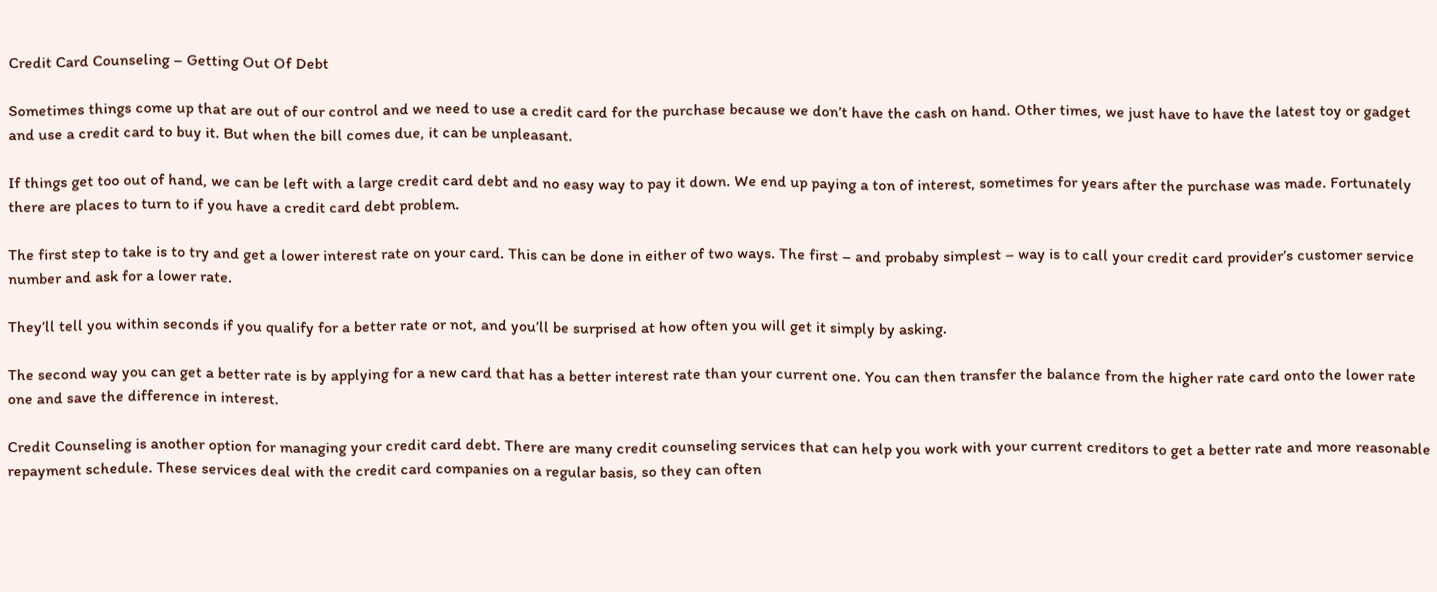Credit Card Counseling – Getting Out Of Debt

Sometimes things come up that are out of our control and we need to use a credit card for the purchase because we don’t have the cash on hand. Other times, we just have to have the latest toy or gadget and use a credit card to buy it. But when the bill comes due, it can be unpleasant.

If things get too out of hand, we can be left with a large credit card debt and no easy way to pay it down. We end up paying a ton of interest, sometimes for years after the purchase was made. Fortunately there are places to turn to if you have a credit card debt problem.

The first step to take is to try and get a lower interest rate on your card. This can be done in either of two ways. The first – and probaby simplest – way is to call your credit card provider’s customer service number and ask for a lower rate.

They’ll tell you within seconds if you qualify for a better rate or not, and you’ll be surprised at how often you will get it simply by asking.

The second way you can get a better rate is by applying for a new card that has a better interest rate than your current one. You can then transfer the balance from the higher rate card onto the lower rate one and save the difference in interest.

Credit Counseling is another option for managing your credit card debt. There are many credit counseling services that can help you work with your current creditors to get a better rate and more reasonable repayment schedule. These services deal with the credit card companies on a regular basis, so they can often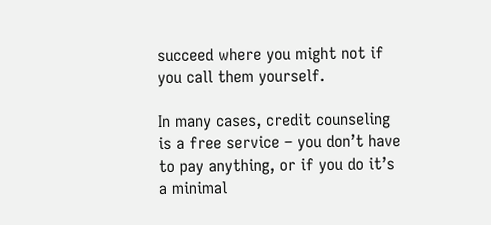succeed where you might not if you call them yourself.

In many cases, credit counseling is a free service – you don’t have to pay anything, or if you do it’s a minimal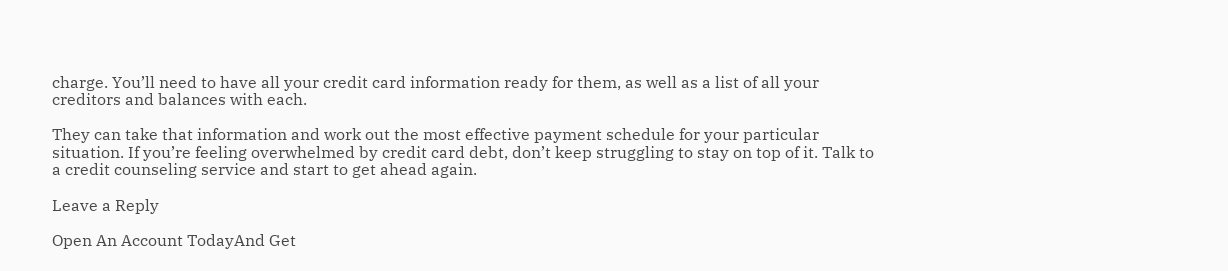charge. You’ll need to have all your credit card information ready for them, as well as a list of all your creditors and balances with each.

They can take that information and work out the most effective payment schedule for your particular situation. If you’re feeling overwhelmed by credit card debt, don’t keep struggling to stay on top of it. Talk to a credit counseling service and start to get ahead again.

Leave a Reply

Open An Account TodayAnd Get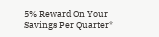5% Reward On Your Savings Per Quarter*